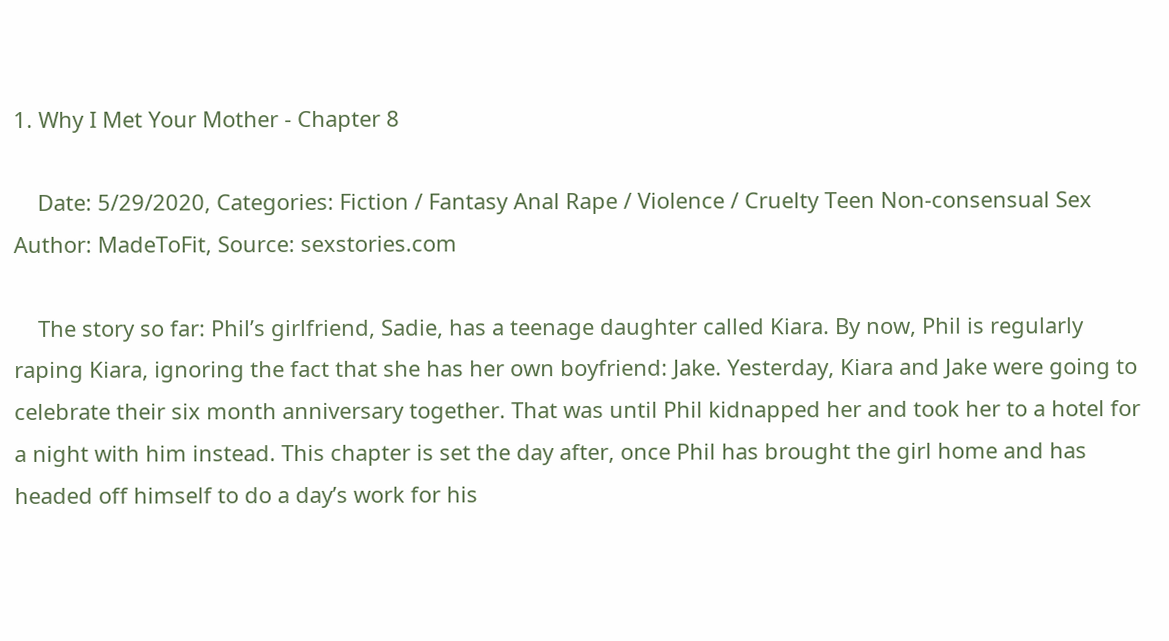1. Why I Met Your Mother - Chapter 8

    Date: 5/29/2020, Categories: Fiction / Fantasy Anal Rape / Violence / Cruelty Teen Non-consensual Sex Author: MadeToFit, Source: sexstories.com

    The story so far: Phil’s girlfriend, Sadie, has a teenage daughter called Kiara. By now, Phil is regularly raping Kiara, ignoring the fact that she has her own boyfriend: Jake. Yesterday, Kiara and Jake were going to celebrate their six month anniversary together. That was until Phil kidnapped her and took her to a hotel for a night with him instead. This chapter is set the day after, once Phil has brought the girl home and has headed off himself to do a day’s work for his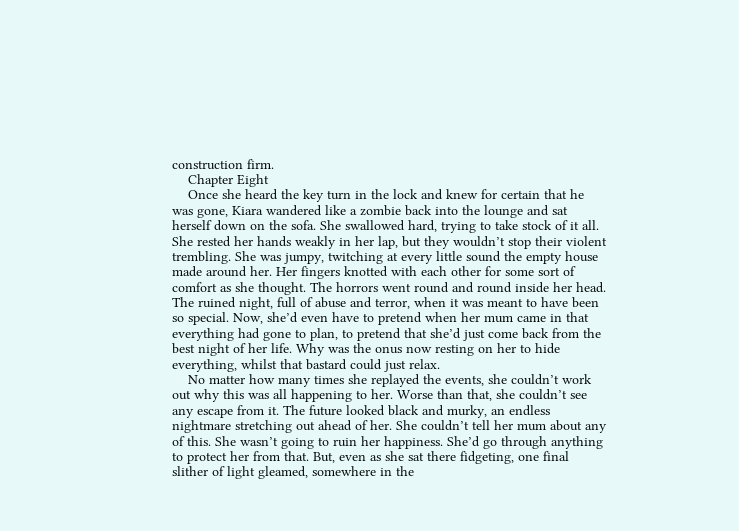construction firm.
    Chapter Eight
    Once she heard the key turn in the lock and knew for certain that he was gone, Kiara wandered like a zombie back into the lounge and sat herself down on the sofa. She swallowed hard, trying to take stock of it all. She rested her hands weakly in her lap, but they wouldn’t stop their violent trembling. She was jumpy, twitching at every little sound the empty house made around her. Her fingers knotted with each other for some sort of comfort as she thought. The horrors went round and round inside her head. The ruined night, full of abuse and terror, when it was meant to have been so special. Now, she’d even have to pretend when her mum came in that everything had gone to plan, to pretend that she’d just come back from the best night of her life. Why was the onus now resting on her to hide everything, whilst that bastard could just relax.
    No matter how many times she replayed the events, she couldn’t work out why this was all happening to her. Worse than that, she couldn’t see any escape from it. The future looked black and murky, an endless nightmare stretching out ahead of her. She couldn’t tell her mum about any of this. She wasn’t going to ruin her happiness. She’d go through anything to protect her from that. But, even as she sat there fidgeting, one final slither of light gleamed, somewhere in the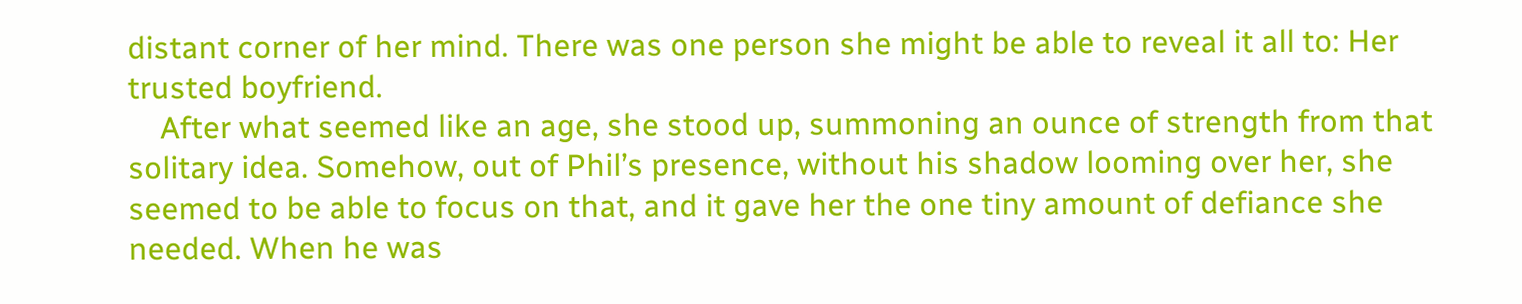distant corner of her mind. There was one person she might be able to reveal it all to: Her trusted boyfriend.
    After what seemed like an age, she stood up, summoning an ounce of strength from that solitary idea. Somehow, out of Phil’s presence, without his shadow looming over her, she seemed to be able to focus on that, and it gave her the one tiny amount of defiance she needed. When he was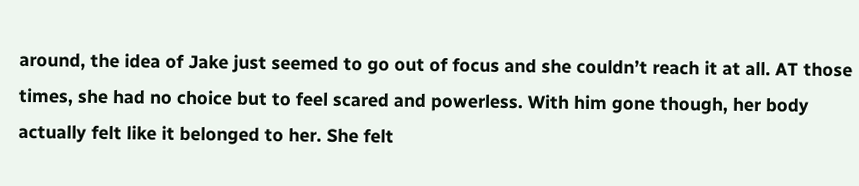around, the idea of Jake just seemed to go out of focus and she couldn’t reach it at all. AT those times, she had no choice but to feel scared and powerless. With him gone though, her body actually felt like it belonged to her. She felt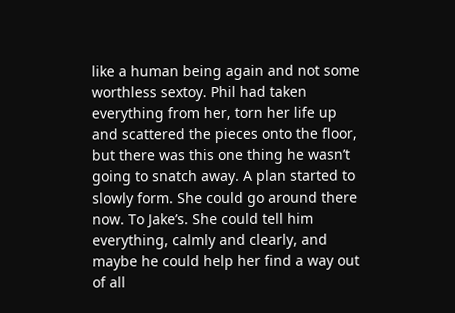like a human being again and not some worthless sextoy. Phil had taken everything from her, torn her life up and scattered the pieces onto the floor, but there was this one thing he wasn’t going to snatch away. A plan started to slowly form. She could go around there now. To Jake’s. She could tell him everything, calmly and clearly, and maybe he could help her find a way out of all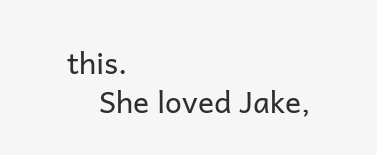this.
    She loved Jake,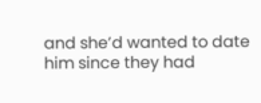and she’d wanted to date him since they had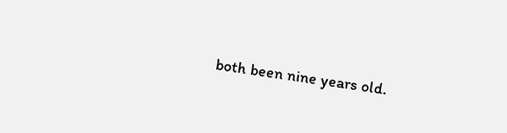both been nine years old.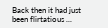Back then it had just been flirtatious ...